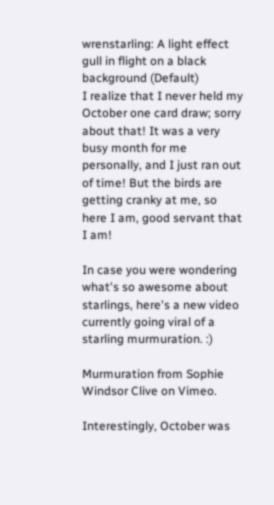wrenstarling: A light effect gull in flight on a black background (Default)
I realize that I never held my October one card draw; sorry about that! It was a very busy month for me personally, and I just ran out of time! But the birds are getting cranky at me, so here I am, good servant that I am!

In case you were wondering what's so awesome about starlings, here's a new video currently going viral of a starling murmuration. :)

Murmuration from Sophie Windsor Clive on Vimeo.

Interestingly, October was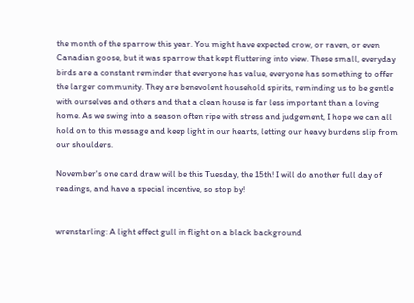the month of the sparrow this year. You might have expected crow, or raven, or even Canadian goose, but it was sparrow that kept fluttering into view. These small, everyday birds are a constant reminder that everyone has value, everyone has something to offer the larger community. They are benevolent household spirits, reminding us to be gentle with ourselves and others and that a clean house is far less important than a loving home. As we swing into a season often ripe with stress and judgement, I hope we can all hold on to this message and keep light in our hearts, letting our heavy burdens slip from our shoulders.

November's one card draw will be this Tuesday, the 15th! I will do another full day of readings, and have a special incentive, so stop by!


wrenstarling: A light effect gull in flight on a black background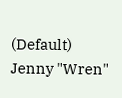(Default)
Jenny "Wren"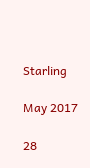Starling

May 2017

28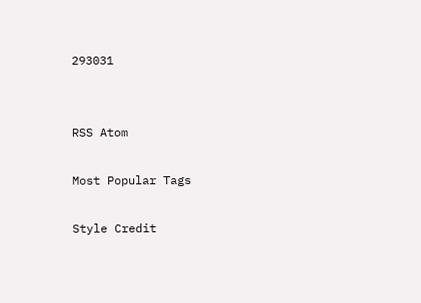293031


RSS Atom

Most Popular Tags

Style Credit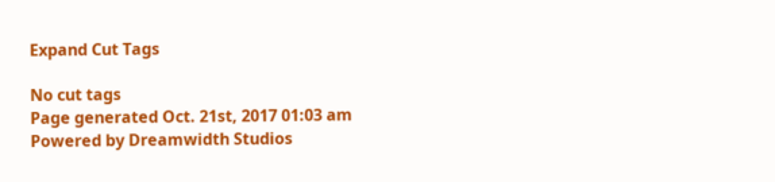Expand Cut Tags

No cut tags
Page generated Oct. 21st, 2017 01:03 am
Powered by Dreamwidth Studios